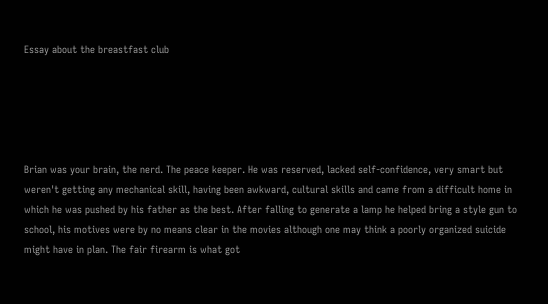Essay about the breastfast club





Brian was your brain, the nerd. The peace keeper. He was reserved, lacked self-confidence, very smart but weren't getting any mechanical skill, having been awkward, cultural skills and came from a difficult home in which he was pushed by his father as the best. After falling to generate a lamp he helped bring a style gun to school, his motives were by no means clear in the movies although one may think a poorly organized suicide might have in plan. The fair firearm is what got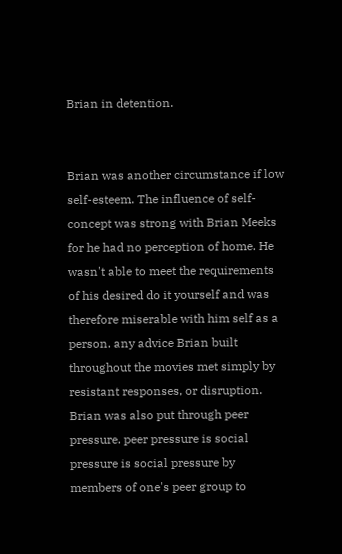Brian in detention.


Brian was another circumstance if low self-esteem. The influence of self- concept was strong with Brian Meeks for he had no perception of home. He wasn't able to meet the requirements of his desired do it yourself and was therefore miserable with him self as a person. any advice Brian built throughout the movies met simply by resistant responses, or disruption. Brian was also put through peer pressure. peer pressure is social pressure is social pressure by members of one's peer group to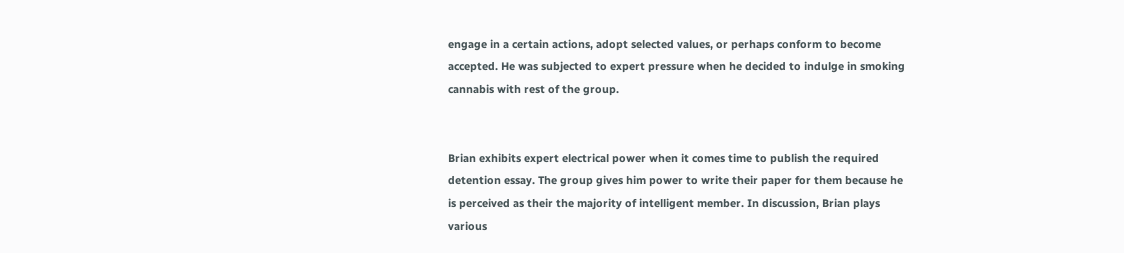engage in a certain actions, adopt selected values, or perhaps conform to become accepted. He was subjected to expert pressure when he decided to indulge in smoking cannabis with rest of the group.


Brian exhibits expert electrical power when it comes time to publish the required detention essay. The group gives him power to write their paper for them because he is perceived as their the majority of intelligent member. In discussion, Brian plays various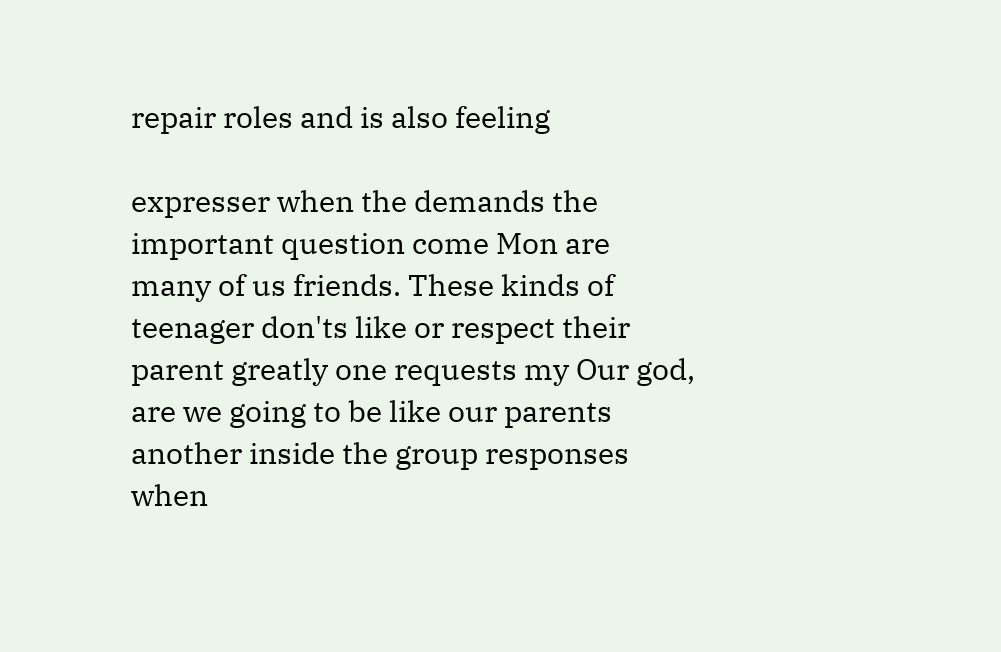repair roles and is also feeling

expresser when the demands the important question come Mon are many of us friends. These kinds of teenager don'ts like or respect their parent greatly one requests my Our god, are we going to be like our parents another inside the group responses when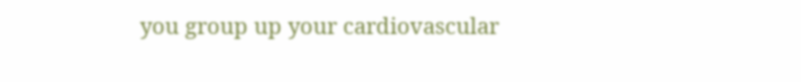you group up your cardiovascular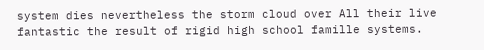system dies nevertheless the storm cloud over All their live fantastic the result of rigid high school famille systems.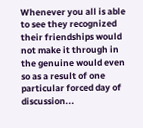Whenever you all is able to see they recognized their friendships would not make it through in the genuine would even so as a result of one particular forced day of discussion...